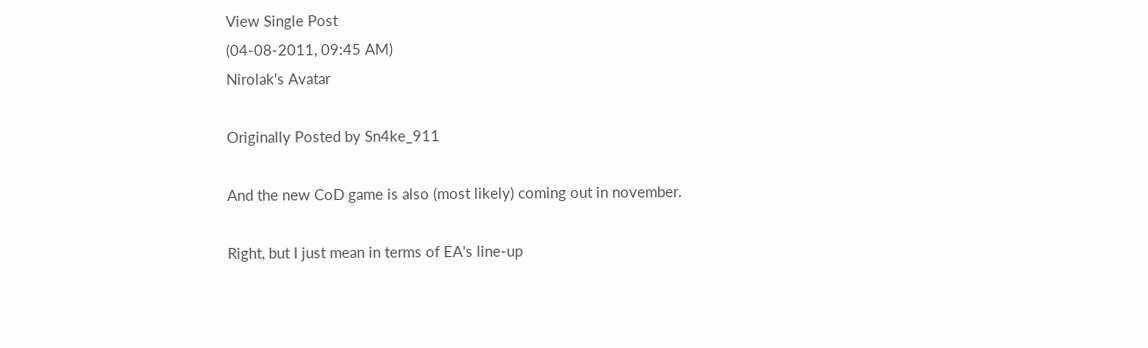View Single Post
(04-08-2011, 09:45 AM)
Nirolak's Avatar

Originally Posted by Sn4ke_911

And the new CoD game is also (most likely) coming out in november.

Right, but I just mean in terms of EA's line-up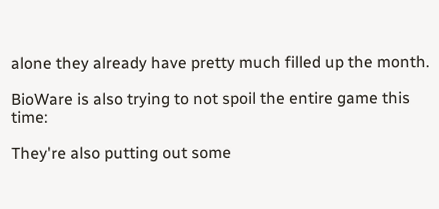alone they already have pretty much filled up the month.

BioWare is also trying to not spoil the entire game this time:

They're also putting out some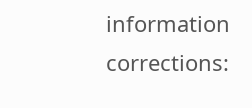information corrections: